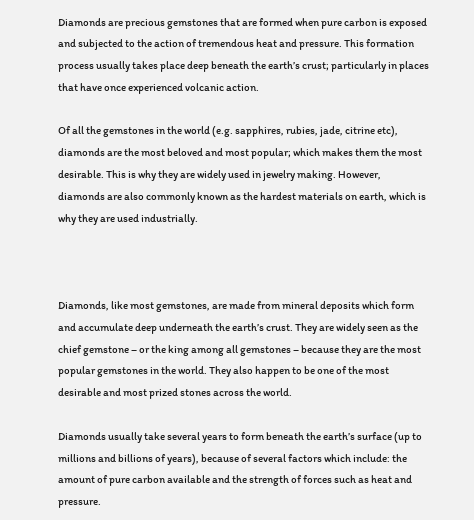Diamonds are precious gemstones that are formed when pure carbon is exposed and subjected to the action of tremendous heat and pressure. This formation process usually takes place deep beneath the earth’s crust; particularly in places that have once experienced volcanic action.

Of all the gemstones in the world (e.g. sapphires, rubies, jade, citrine etc), diamonds are the most beloved and most popular; which makes them the most desirable. This is why they are widely used in jewelry making. However, diamonds are also commonly known as the hardest materials on earth, which is why they are used industrially.



Diamonds, like most gemstones, are made from mineral deposits which form and accumulate deep underneath the earth’s crust. They are widely seen as the chief gemstone – or the king among all gemstones – because they are the most popular gemstones in the world. They also happen to be one of the most desirable and most prized stones across the world.

Diamonds usually take several years to form beneath the earth’s surface (up to millions and billions of years), because of several factors which include: the amount of pure carbon available and the strength of forces such as heat and pressure.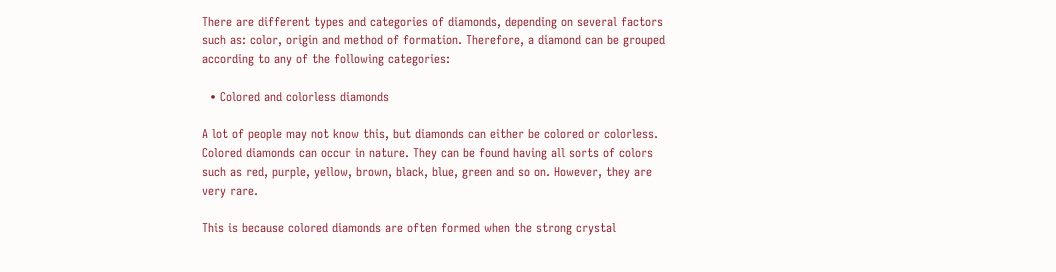There are different types and categories of diamonds, depending on several factors such as: color, origin and method of formation. Therefore, a diamond can be grouped according to any of the following categories:

  • Colored and colorless diamonds

A lot of people may not know this, but diamonds can either be colored or colorless. Colored diamonds can occur in nature. They can be found having all sorts of colors such as red, purple, yellow, brown, black, blue, green and so on. However, they are very rare.

This is because colored diamonds are often formed when the strong crystal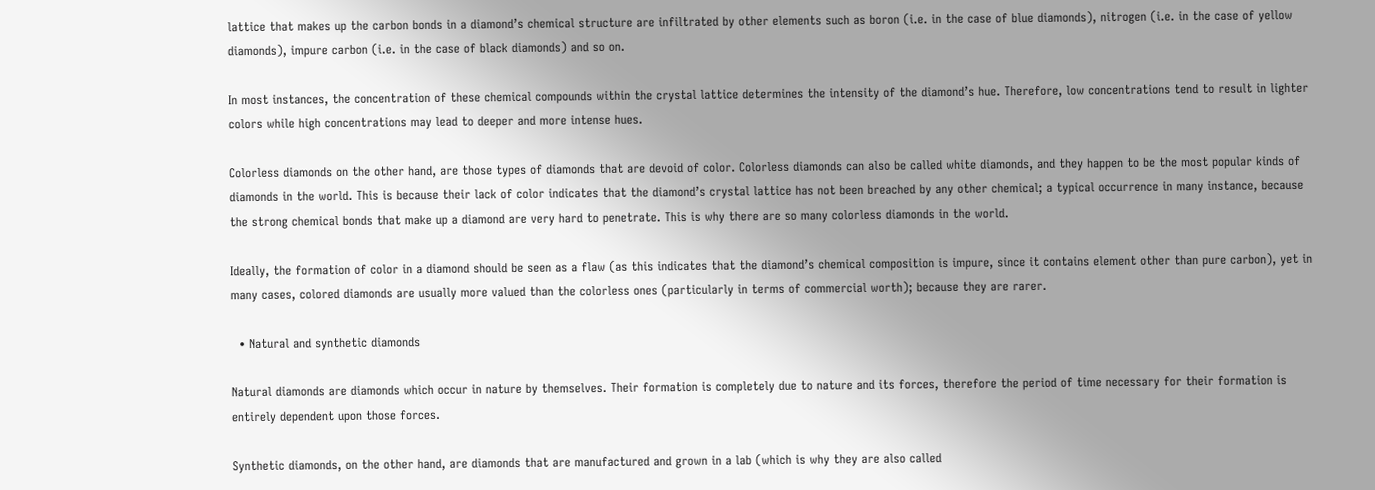lattice that makes up the carbon bonds in a diamond’s chemical structure are infiltrated by other elements such as boron (i.e. in the case of blue diamonds), nitrogen (i.e. in the case of yellow diamonds), impure carbon (i.e. in the case of black diamonds) and so on.

In most instances, the concentration of these chemical compounds within the crystal lattice determines the intensity of the diamond’s hue. Therefore, low concentrations tend to result in lighter colors while high concentrations may lead to deeper and more intense hues.

Colorless diamonds on the other hand, are those types of diamonds that are devoid of color. Colorless diamonds can also be called white diamonds, and they happen to be the most popular kinds of diamonds in the world. This is because their lack of color indicates that the diamond’s crystal lattice has not been breached by any other chemical; a typical occurrence in many instance, because the strong chemical bonds that make up a diamond are very hard to penetrate. This is why there are so many colorless diamonds in the world.

Ideally, the formation of color in a diamond should be seen as a flaw (as this indicates that the diamond’s chemical composition is impure, since it contains element other than pure carbon), yet in many cases, colored diamonds are usually more valued than the colorless ones (particularly in terms of commercial worth); because they are rarer.

  • Natural and synthetic diamonds

Natural diamonds are diamonds which occur in nature by themselves. Their formation is completely due to nature and its forces, therefore the period of time necessary for their formation is entirely dependent upon those forces.

Synthetic diamonds, on the other hand, are diamonds that are manufactured and grown in a lab (which is why they are also called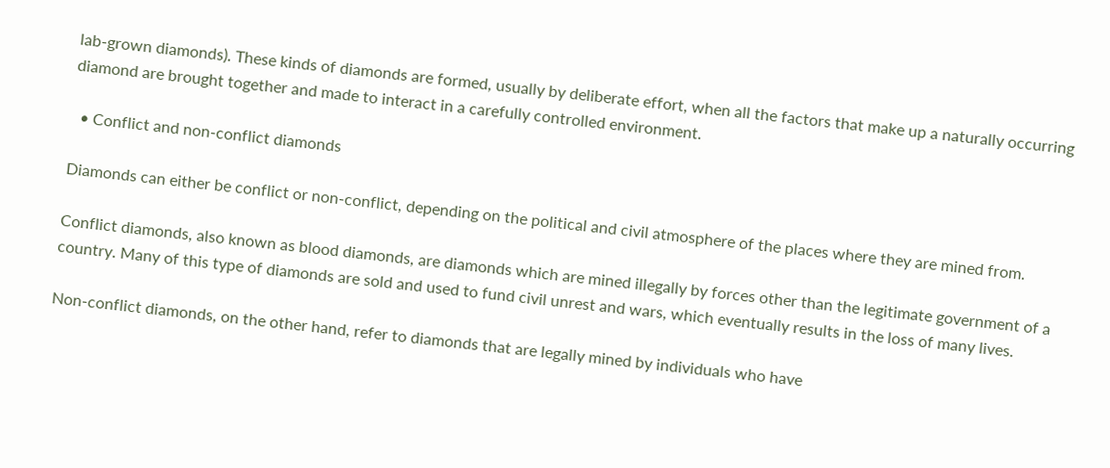lab-grown diamonds). These kinds of diamonds are formed, usually by deliberate effort, when all the factors that make up a naturally occurring diamond are brought together and made to interact in a carefully controlled environment.

  • Conflict and non-conflict diamonds

Diamonds can either be conflict or non-conflict, depending on the political and civil atmosphere of the places where they are mined from.

Conflict diamonds, also known as blood diamonds, are diamonds which are mined illegally by forces other than the legitimate government of a country. Many of this type of diamonds are sold and used to fund civil unrest and wars, which eventually results in the loss of many lives.

Non-conflict diamonds, on the other hand, refer to diamonds that are legally mined by individuals who have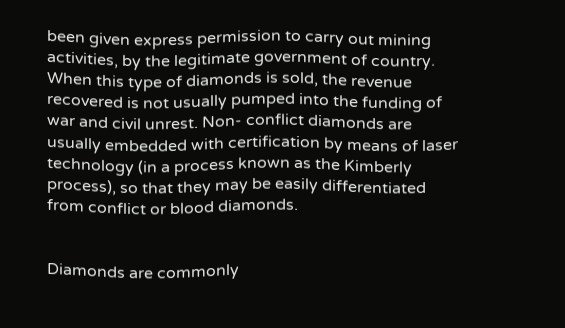been given express permission to carry out mining activities, by the legitimate government of country. When this type of diamonds is sold, the revenue recovered is not usually pumped into the funding of war and civil unrest. Non- conflict diamonds are usually embedded with certification by means of laser technology (in a process known as the Kimberly process), so that they may be easily differentiated from conflict or blood diamonds.


Diamonds are commonly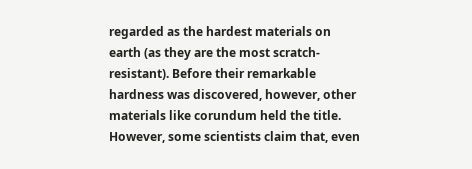regarded as the hardest materials on earth (as they are the most scratch-resistant). Before their remarkable hardness was discovered, however, other materials like corundum held the title. However, some scientists claim that, even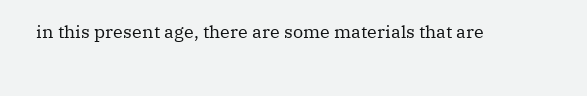in this present age, there are some materials that are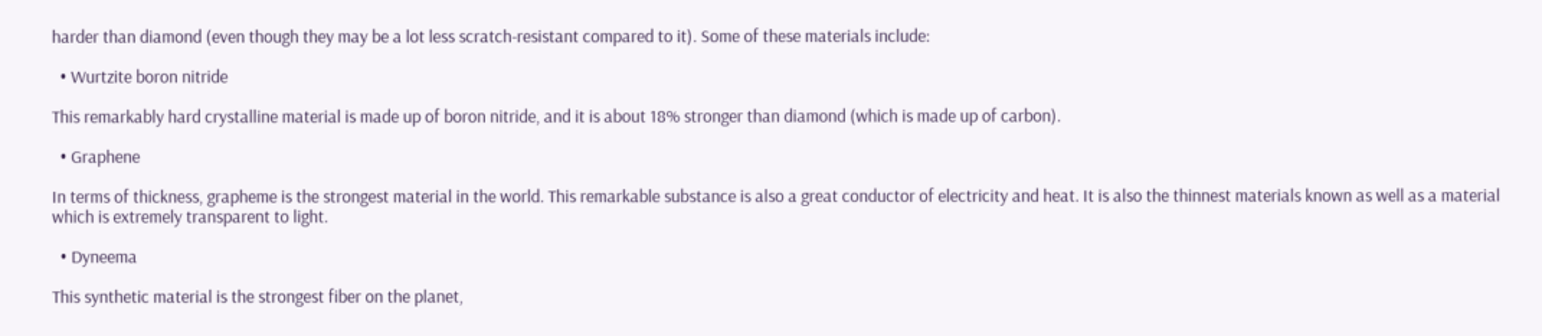harder than diamond (even though they may be a lot less scratch-resistant compared to it). Some of these materials include:

  • Wurtzite boron nitride

This remarkably hard crystalline material is made up of boron nitride, and it is about 18% stronger than diamond (which is made up of carbon).

  • Graphene

In terms of thickness, grapheme is the strongest material in the world. This remarkable substance is also a great conductor of electricity and heat. It is also the thinnest materials known as well as a material which is extremely transparent to light.

  • Dyneema

This synthetic material is the strongest fiber on the planet,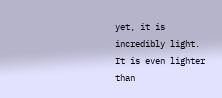yet, it is incredibly light. It is even lighter than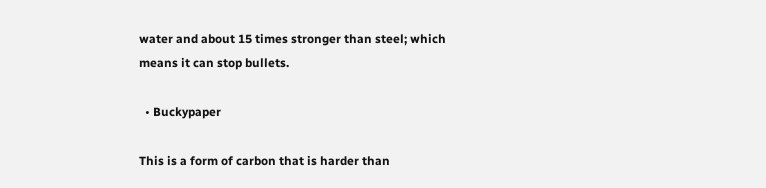water and about 15 times stronger than steel; which means it can stop bullets.

  • Buckypaper

This is a form of carbon that is harder than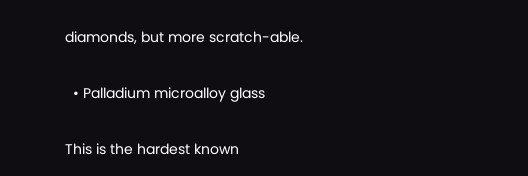diamonds, but more scratch-able.

  • Palladium microalloy glass

This is the hardest known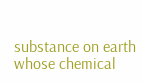substance on earth whose chemical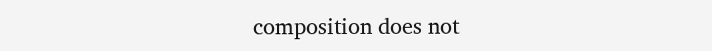composition does not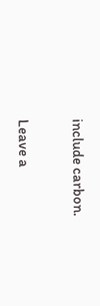include carbon.

Leave a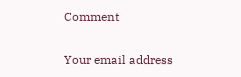Comment

Your email address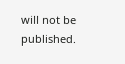will not be published.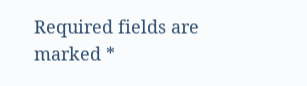Required fields are marked *